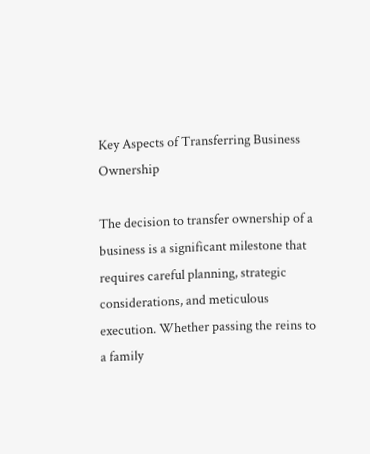Key Aspects of Transferring Business Ownership

The decision to transfer ownership of a business is a significant milestone that requires careful planning, strategic considerations, and meticulous execution. Whether passing the reins to a family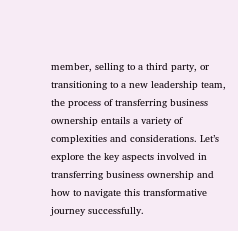member, selling to a third party, or transitioning to a new leadership team, the process of transferring business ownership entails a variety of complexities and considerations. Let’s explore the key aspects involved in transferring business ownership and how to navigate this transformative journey successfully.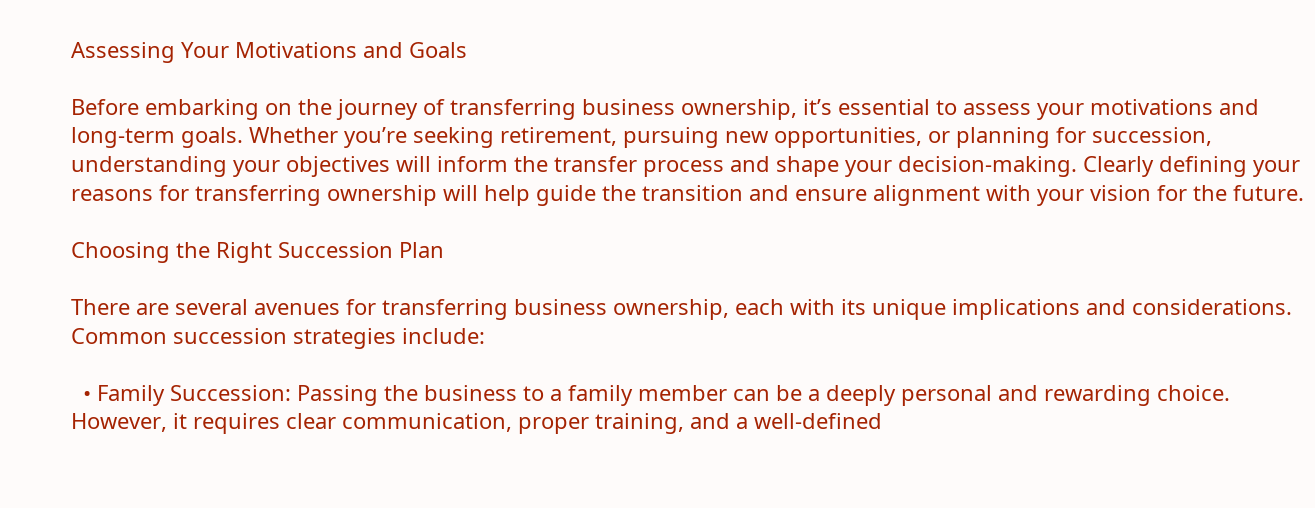Assessing Your Motivations and Goals

Before embarking on the journey of transferring business ownership, it’s essential to assess your motivations and long-term goals. Whether you’re seeking retirement, pursuing new opportunities, or planning for succession, understanding your objectives will inform the transfer process and shape your decision-making. Clearly defining your reasons for transferring ownership will help guide the transition and ensure alignment with your vision for the future.

Choosing the Right Succession Plan

There are several avenues for transferring business ownership, each with its unique implications and considerations. Common succession strategies include:

  • Family Succession: Passing the business to a family member can be a deeply personal and rewarding choice. However, it requires clear communication, proper training, and a well-defined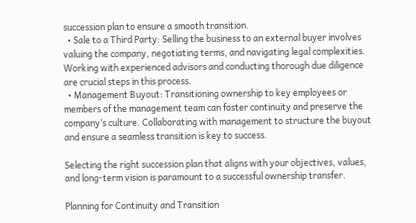succession plan to ensure a smooth transition.
  • Sale to a Third Party: Selling the business to an external buyer involves valuing the company, negotiating terms, and navigating legal complexities. Working with experienced advisors and conducting thorough due diligence are crucial steps in this process.
  • Management Buyout: Transitioning ownership to key employees or members of the management team can foster continuity and preserve the company’s culture. Collaborating with management to structure the buyout and ensure a seamless transition is key to success.

Selecting the right succession plan that aligns with your objectives, values, and long-term vision is paramount to a successful ownership transfer.

Planning for Continuity and Transition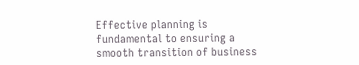Effective planning is fundamental to ensuring a smooth transition of business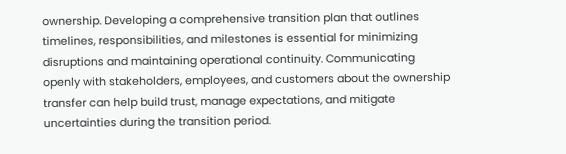ownership. Developing a comprehensive transition plan that outlines timelines, responsibilities, and milestones is essential for minimizing disruptions and maintaining operational continuity. Communicating openly with stakeholders, employees, and customers about the ownership transfer can help build trust, manage expectations, and mitigate uncertainties during the transition period.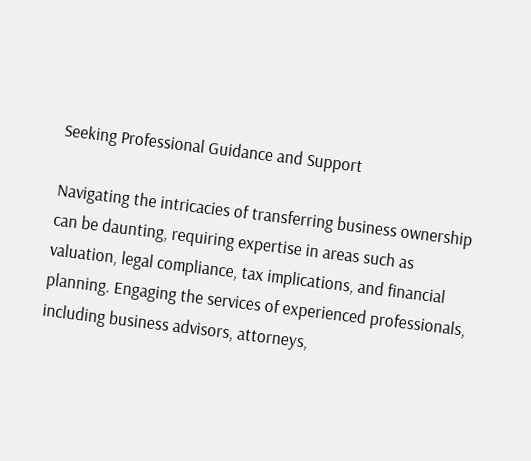Seeking Professional Guidance and Support

Navigating the intricacies of transferring business ownership can be daunting, requiring expertise in areas such as valuation, legal compliance, tax implications, and financial planning. Engaging the services of experienced professionals, including business advisors, attorneys,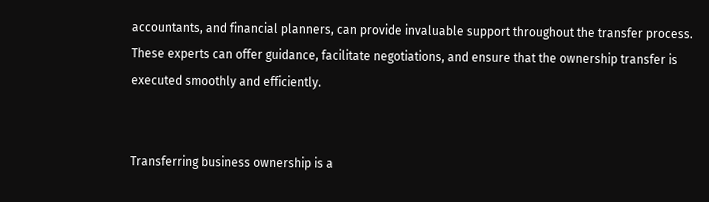accountants, and financial planners, can provide invaluable support throughout the transfer process. These experts can offer guidance, facilitate negotiations, and ensure that the ownership transfer is executed smoothly and efficiently.


Transferring business ownership is a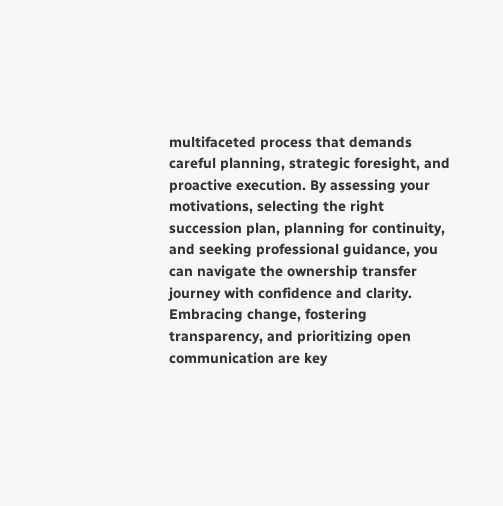multifaceted process that demands careful planning, strategic foresight, and proactive execution. By assessing your motivations, selecting the right succession plan, planning for continuity, and seeking professional guidance, you can navigate the ownership transfer journey with confidence and clarity. Embracing change, fostering transparency, and prioritizing open communication are key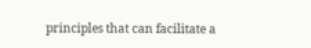principles that can facilitate a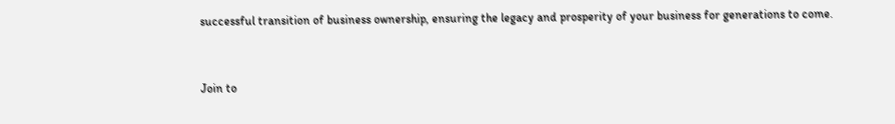successful transition of business ownership, ensuring the legacy and prosperity of your business for generations to come.


Join to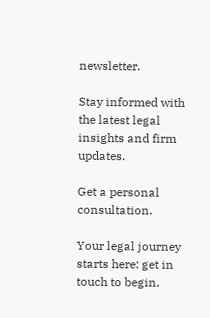newsletter.

Stay informed with the latest legal insights and firm updates.

Get a personal consultation.

Your legal journey starts here: get in touch to begin.